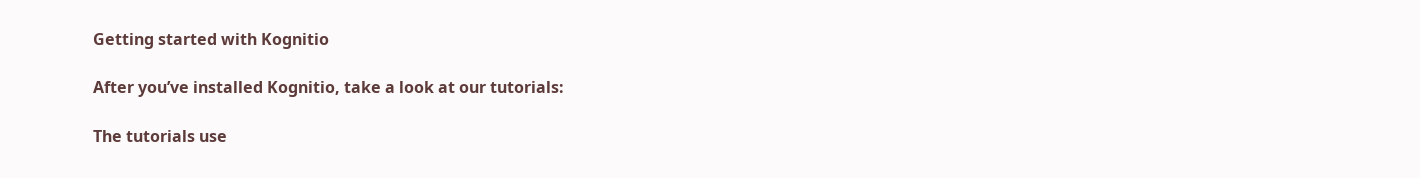Getting started with Kognitio

After you’ve installed Kognitio, take a look at our tutorials:

The tutorials use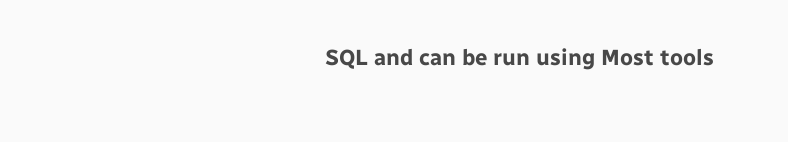SQL and can be run using Most tools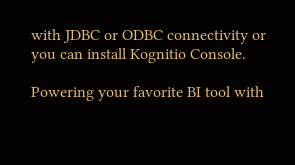with JDBC or ODBC connectivity or you can install Kognitio Console.

Powering your favorite BI tool with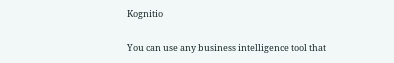Kognitio

You can use any business intelligence tool that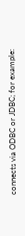connects via ODBC or JDBC; for example: